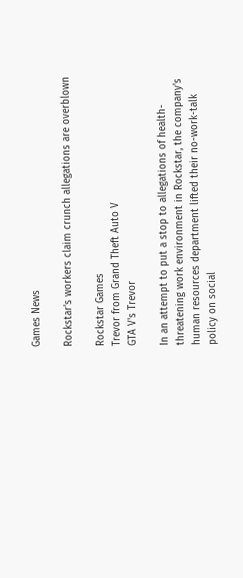Games News

Rockstar's workers claim crunch allegations are overblown

Rockstar Games
Trevor from Grand Theft Auto V
GTA V's Trevor

In an attempt to put a stop to allegations of health-threatening work environment in Rockstar, the company's human resources department lifted their no-work-talk policy on social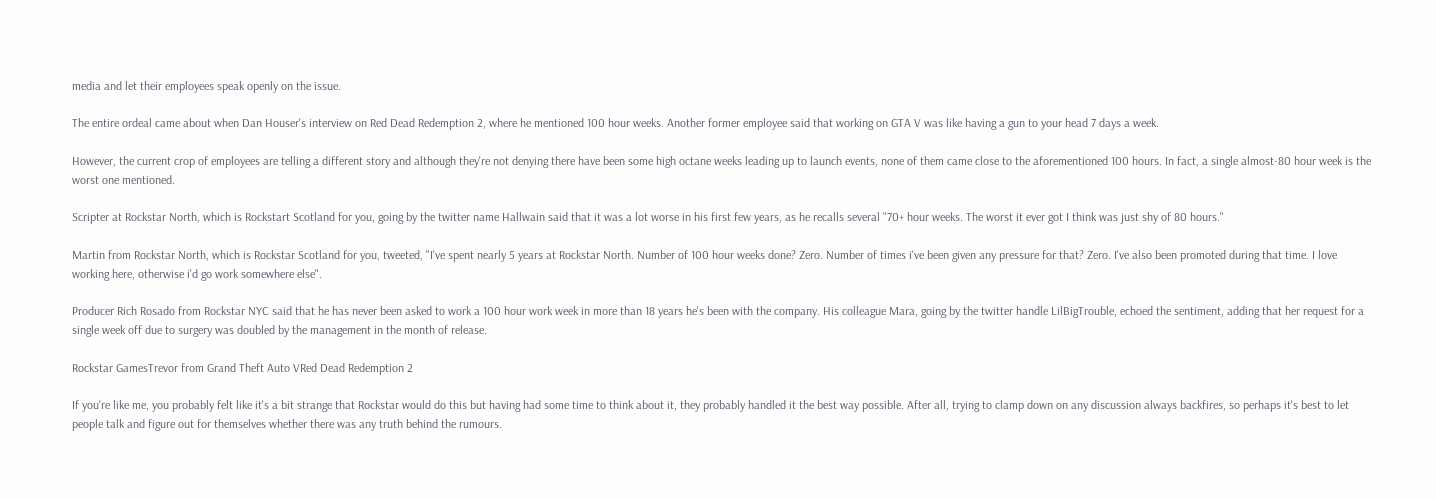media and let their employees speak openly on the issue.

The entire ordeal came about when Dan Houser's interview on Red Dead Redemption 2, where he mentioned 100 hour weeks. Another former employee said that working on GTA V was like having a gun to your head 7 days a week.

However, the current crop of employees are telling a different story and although they're not denying there have been some high octane weeks leading up to launch events, none of them came close to the aforementioned 100 hours. In fact, a single almost-80 hour week is the worst one mentioned.

Scripter at Rockstar North, which is Rockstart Scotland for you, going by the twitter name Hallwain said that it was a lot worse in his first few years, as he recalls several "70+ hour weeks. The worst it ever got I think was just shy of 80 hours."

Martin from Rockstar North, which is Rockstar Scotland for you, tweeted, "I've spent nearly 5 years at Rockstar North. Number of 100 hour weeks done? Zero. Number of times i've been given any pressure for that? Zero. I've also been promoted during that time. I love working here, otherwise i'd go work somewhere else".

Producer Rich Rosado from Rockstar NYC said that he has never been asked to work a 100 hour work week in more than 18 years he's been with the company. His colleague Mara, going by the twitter handle LilBigTrouble, echoed the sentiment, adding that her request for a single week off due to surgery was doubled by the management in the month of release.

Rockstar GamesTrevor from Grand Theft Auto VRed Dead Redemption 2

If you're like me, you probably felt like it's a bit strange that Rockstar would do this but having had some time to think about it, they probably handled it the best way possible. After all, trying to clamp down on any discussion always backfires, so perhaps it's best to let people talk and figure out for themselves whether there was any truth behind the rumours.